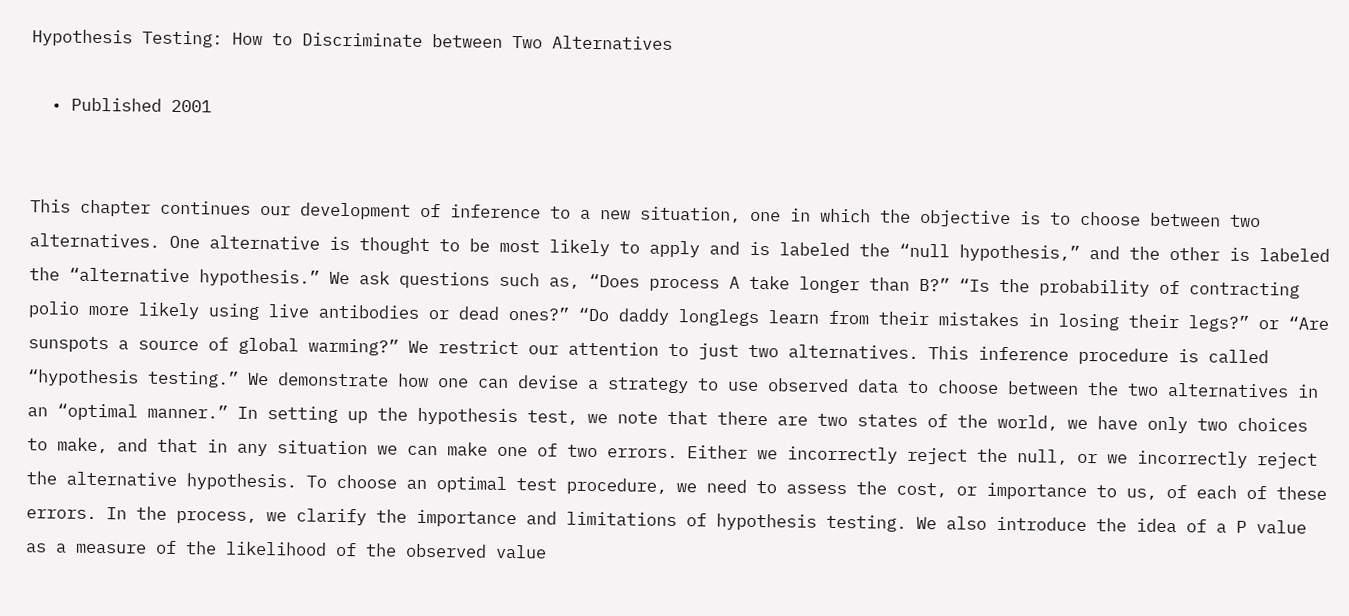Hypothesis Testing: How to Discriminate between Two Alternatives

  • Published 2001


This chapter continues our development of inference to a new situation, one in which the objective is to choose between two alternatives. One alternative is thought to be most likely to apply and is labeled the “null hypothesis,” and the other is labeled the “alternative hypothesis.” We ask questions such as, “Does process A take longer than B?” “Is the probability of contracting polio more likely using live antibodies or dead ones?” “Do daddy longlegs learn from their mistakes in losing their legs?” or “Are sunspots a source of global warming?” We restrict our attention to just two alternatives. This inference procedure is called “hypothesis testing.” We demonstrate how one can devise a strategy to use observed data to choose between the two alternatives in an “optimal manner.” In setting up the hypothesis test, we note that there are two states of the world, we have only two choices to make, and that in any situation we can make one of two errors. Either we incorrectly reject the null, or we incorrectly reject the alternative hypothesis. To choose an optimal test procedure, we need to assess the cost, or importance to us, of each of these errors. In the process, we clarify the importance and limitations of hypothesis testing. We also introduce the idea of a P value as a measure of the likelihood of the observed value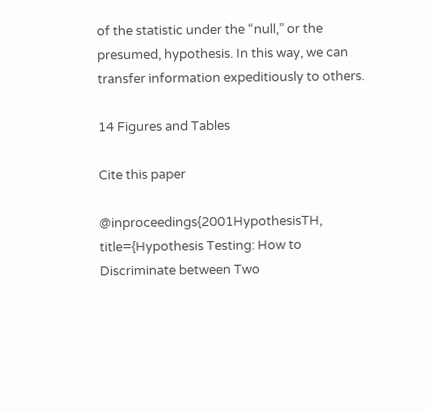of the statistic under the “null,” or the presumed, hypothesis. In this way, we can transfer information expeditiously to others.

14 Figures and Tables

Cite this paper

@inproceedings{2001HypothesisTH, title={Hypothesis Testing: How to Discriminate between Two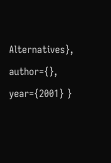Alternatives}, author={}, year={2001} }